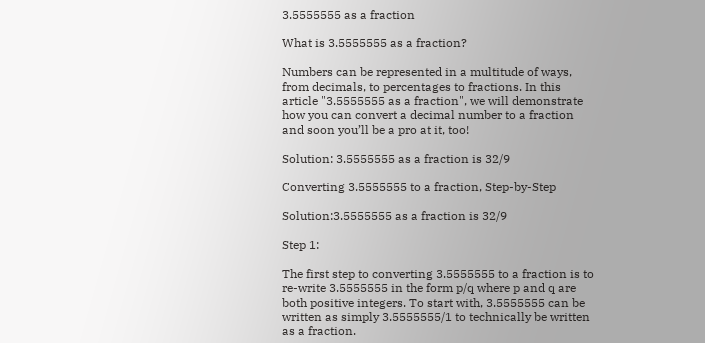3.5555555 as a fraction

What is 3.5555555 as a fraction?

Numbers can be represented in a multitude of ways, from decimals, to percentages to fractions. In this article "3.5555555 as a fraction", we will demonstrate how you can convert a decimal number to a fraction and soon you’ll be a pro at it, too!

Solution: 3.5555555 as a fraction is 32/9

Converting 3.5555555 to a fraction, Step-by-Step

Solution:3.5555555 as a fraction is 32/9

Step 1:

The first step to converting 3.5555555 to a fraction is to re-write 3.5555555 in the form p/q where p and q are both positive integers. To start with, 3.5555555 can be written as simply 3.5555555/1 to technically be written as a fraction.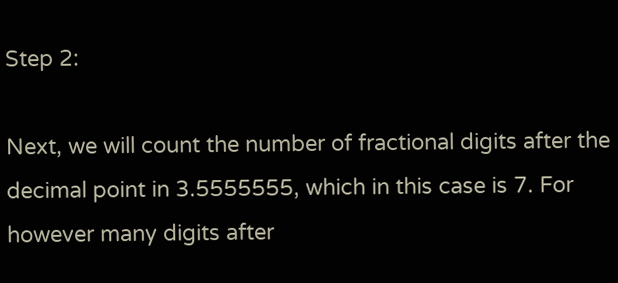Step 2:

Next, we will count the number of fractional digits after the decimal point in 3.5555555, which in this case is 7. For however many digits after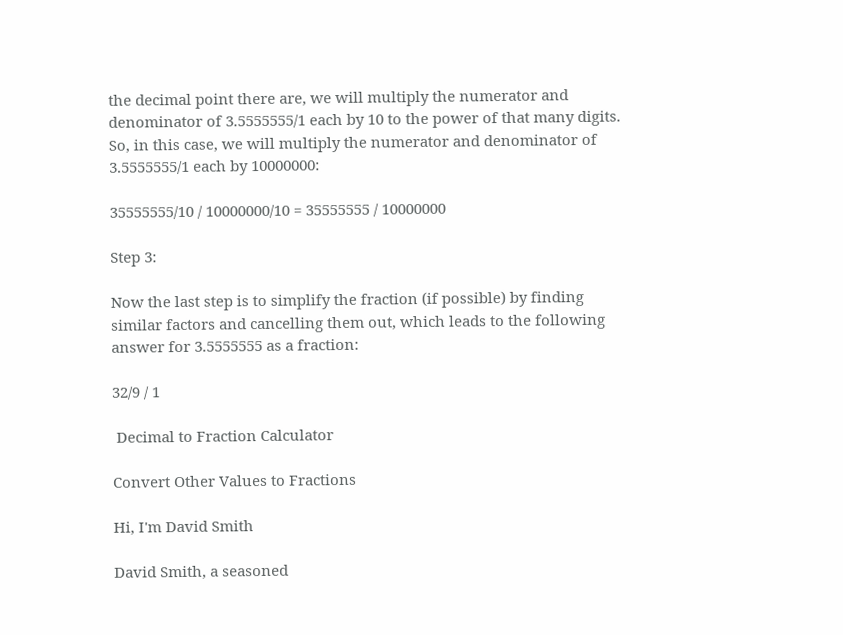the decimal point there are, we will multiply the numerator and denominator of 3.5555555/1 each by 10 to the power of that many digits. So, in this case, we will multiply the numerator and denominator of 3.5555555/1 each by 10000000:

35555555/10 / 10000000/10 = 35555555 / 10000000

Step 3:

Now the last step is to simplify the fraction (if possible) by finding similar factors and cancelling them out, which leads to the following answer for 3.5555555 as a fraction:

32/9 / 1

 Decimal to Fraction Calculator

Convert Other Values to Fractions

Hi, I'm David Smith

David Smith, a seasoned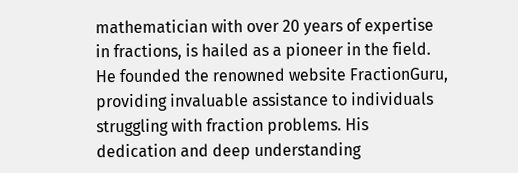mathematician with over 20 years of expertise in fractions, is hailed as a pioneer in the field. He founded the renowned website FractionGuru, providing invaluable assistance to individuals struggling with fraction problems. His dedication and deep understanding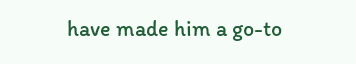have made him a go-to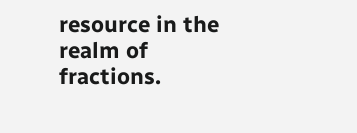resource in the realm of fractions.